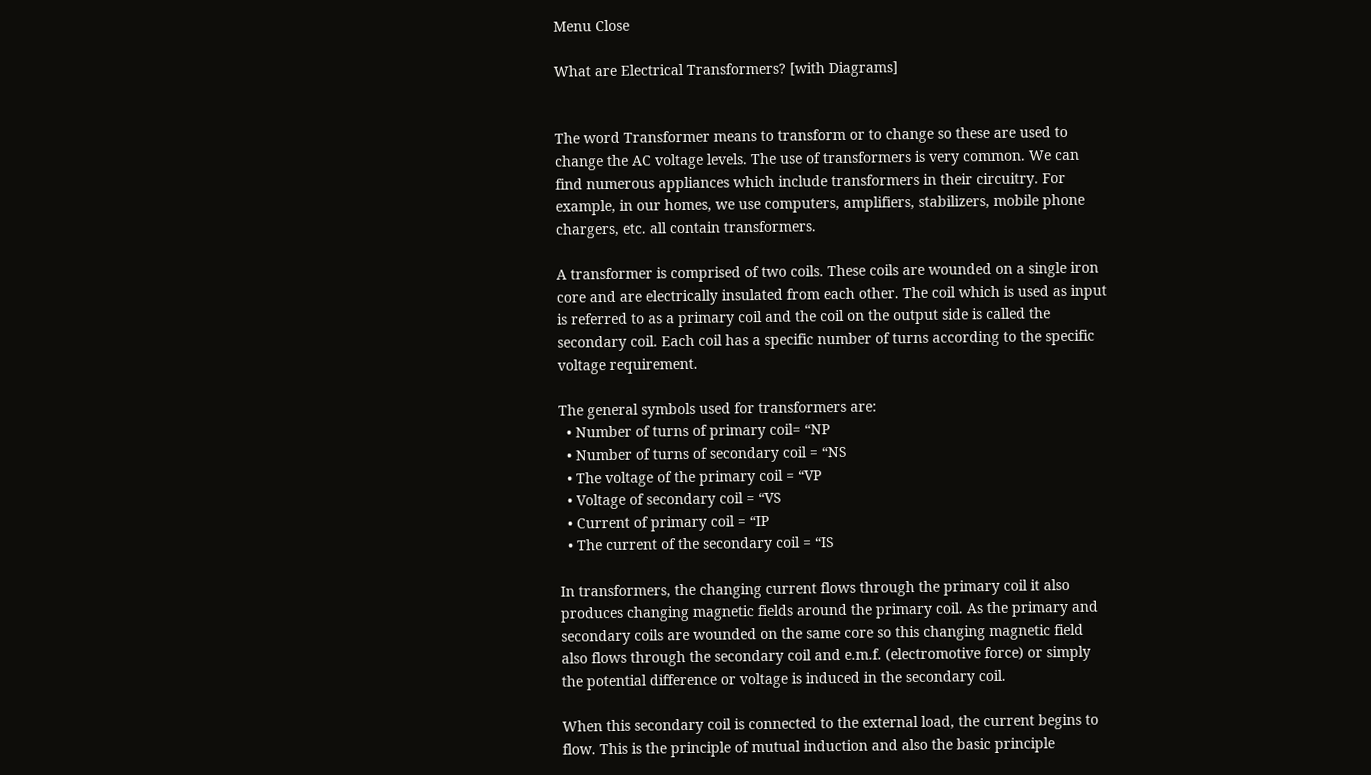Menu Close

What are Electrical Transformers? [with Diagrams]


The word Transformer means to transform or to change so these are used to change the AC voltage levels. The use of transformers is very common. We can find numerous appliances which include transformers in their circuitry. For example, in our homes, we use computers, amplifiers, stabilizers, mobile phone chargers, etc. all contain transformers.

A transformer is comprised of two coils. These coils are wounded on a single iron core and are electrically insulated from each other. The coil which is used as input is referred to as a primary coil and the coil on the output side is called the secondary coil. Each coil has a specific number of turns according to the specific voltage requirement.

The general symbols used for transformers are:
  • Number of turns of primary coil= “NP
  • Number of turns of secondary coil = “NS
  • The voltage of the primary coil = “VP
  • Voltage of secondary coil = “VS
  • Current of primary coil = “IP
  • The current of the secondary coil = “IS

In transformers, the changing current flows through the primary coil it also produces changing magnetic fields around the primary coil. As the primary and secondary coils are wounded on the same core so this changing magnetic field also flows through the secondary coil and e.m.f. (electromotive force) or simply the potential difference or voltage is induced in the secondary coil.

When this secondary coil is connected to the external load, the current begins to flow. This is the principle of mutual induction and also the basic principle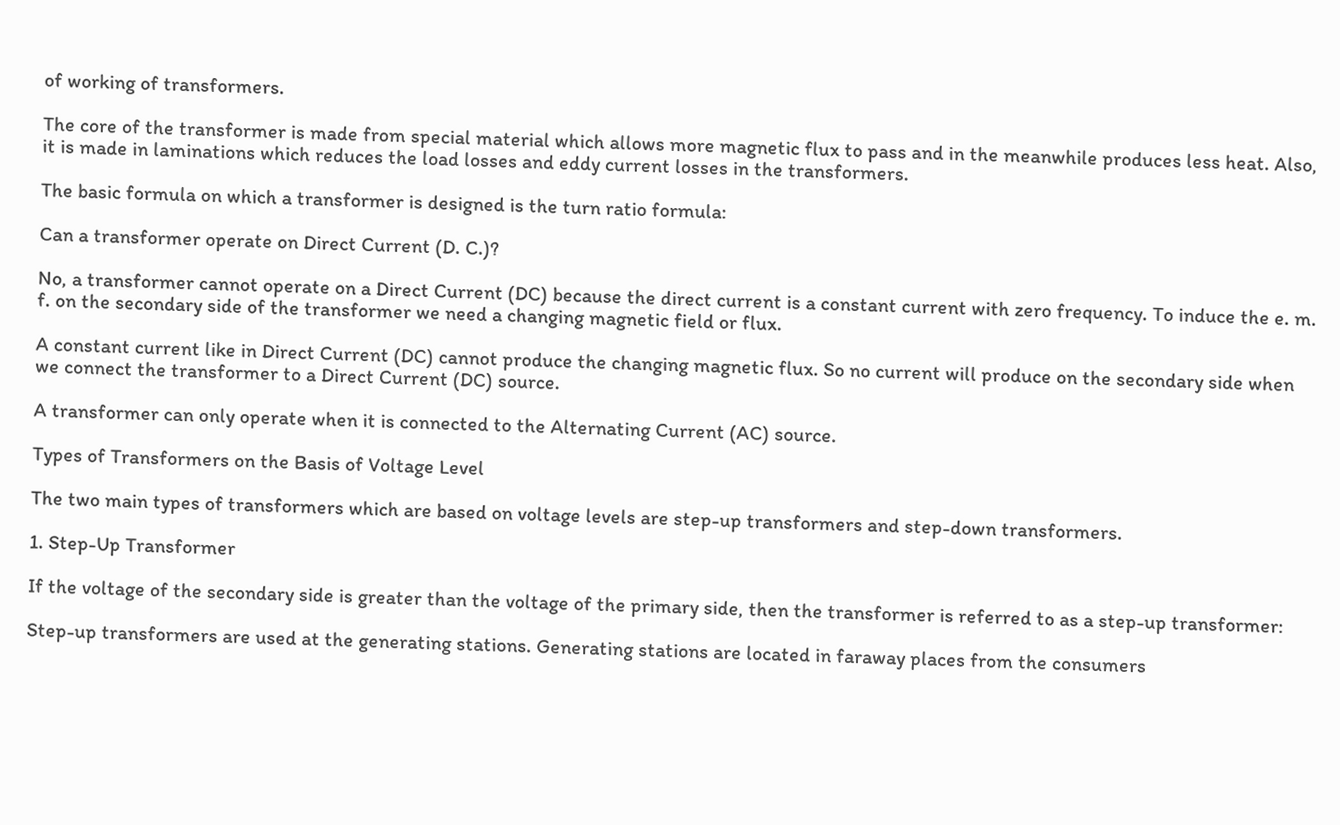of working of transformers.

The core of the transformer is made from special material which allows more magnetic flux to pass and in the meanwhile produces less heat. Also, it is made in laminations which reduces the load losses and eddy current losses in the transformers.

The basic formula on which a transformer is designed is the turn ratio formula:

Can a transformer operate on Direct Current (D. C.)?

No, a transformer cannot operate on a Direct Current (DC) because the direct current is a constant current with zero frequency. To induce the e. m. f. on the secondary side of the transformer we need a changing magnetic field or flux.

A constant current like in Direct Current (DC) cannot produce the changing magnetic flux. So no current will produce on the secondary side when we connect the transformer to a Direct Current (DC) source.

A transformer can only operate when it is connected to the Alternating Current (AC) source.

Types of Transformers on the Basis of Voltage Level

The two main types of transformers which are based on voltage levels are step-up transformers and step-down transformers.

1. Step-Up Transformer

If the voltage of the secondary side is greater than the voltage of the primary side, then the transformer is referred to as a step-up transformer:

Step-up transformers are used at the generating stations. Generating stations are located in faraway places from the consumers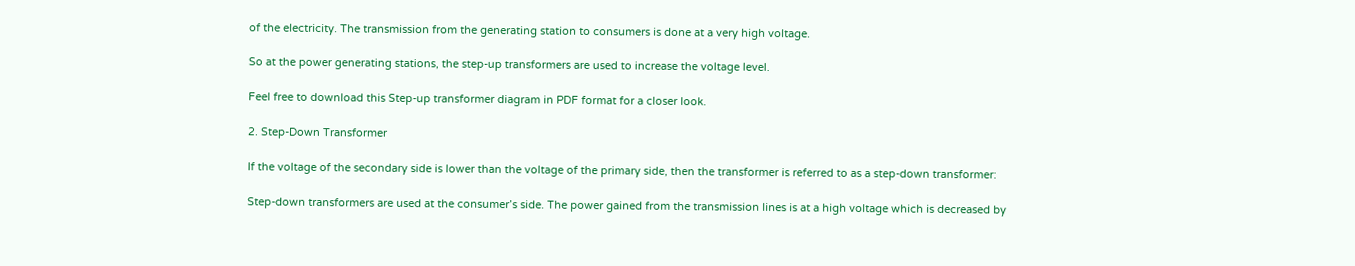of the electricity. The transmission from the generating station to consumers is done at a very high voltage.

So at the power generating stations, the step-up transformers are used to increase the voltage level.

Feel free to download this Step-up transformer diagram in PDF format for a closer look.

2. Step-Down Transformer

If the voltage of the secondary side is lower than the voltage of the primary side, then the transformer is referred to as a step-down transformer:

Step-down transformers are used at the consumer’s side. The power gained from the transmission lines is at a high voltage which is decreased by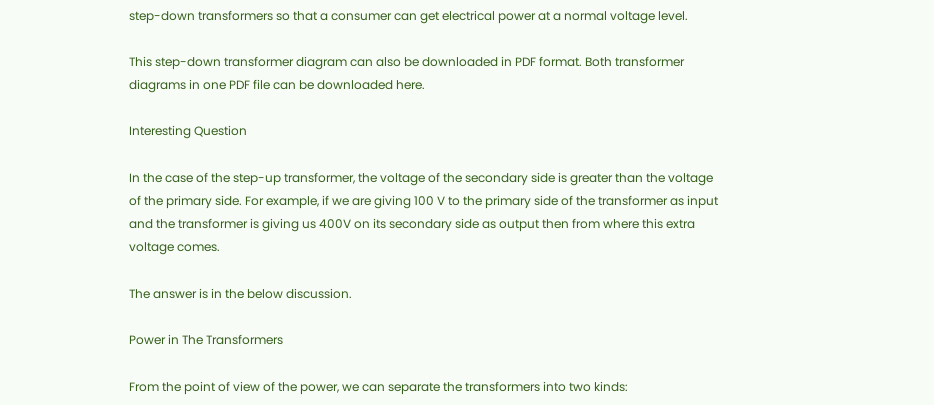step-down transformers so that a consumer can get electrical power at a normal voltage level.

This step-down transformer diagram can also be downloaded in PDF format. Both transformer diagrams in one PDF file can be downloaded here.

Interesting Question

In the case of the step-up transformer, the voltage of the secondary side is greater than the voltage of the primary side. For example, if we are giving 100 V to the primary side of the transformer as input and the transformer is giving us 400V on its secondary side as output then from where this extra voltage comes.

The answer is in the below discussion.

Power in The Transformers

From the point of view of the power, we can separate the transformers into two kinds: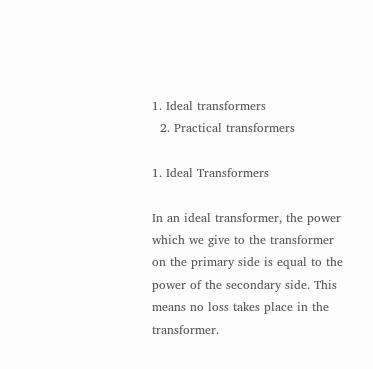1. Ideal transformers
  2. Practical transformers

1. Ideal Transformers

In an ideal transformer, the power which we give to the transformer on the primary side is equal to the power of the secondary side. This means no loss takes place in the transformer.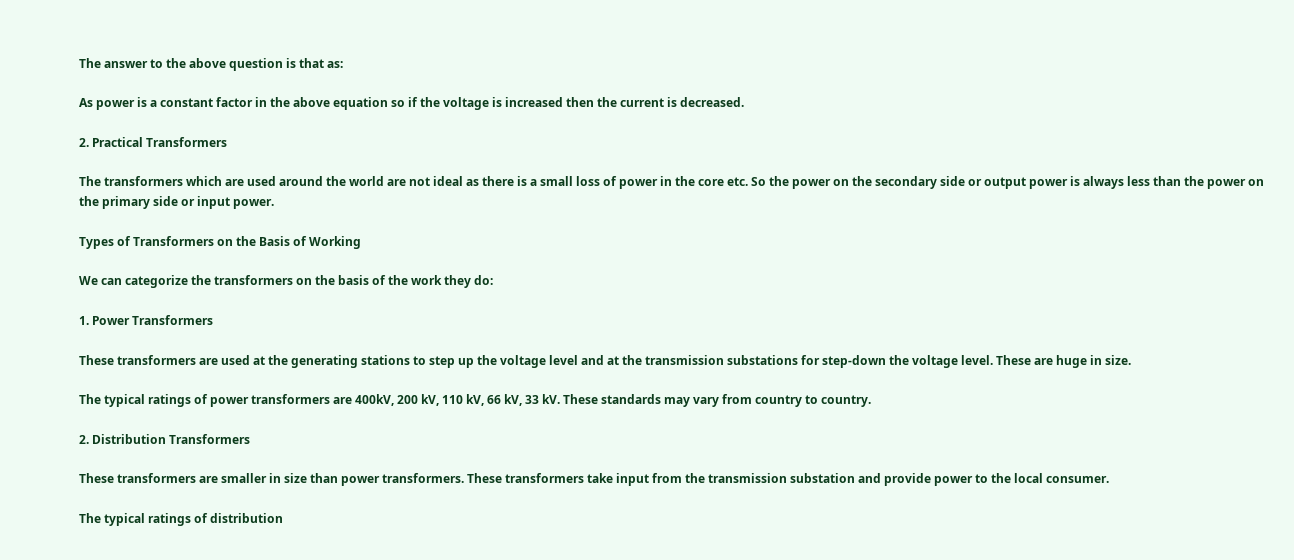The answer to the above question is that as:

As power is a constant factor in the above equation so if the voltage is increased then the current is decreased.

2. Practical Transformers

The transformers which are used around the world are not ideal as there is a small loss of power in the core etc. So the power on the secondary side or output power is always less than the power on the primary side or input power.

Types of Transformers on the Basis of Working

We can categorize the transformers on the basis of the work they do:

1. Power Transformers

These transformers are used at the generating stations to step up the voltage level and at the transmission substations for step-down the voltage level. These are huge in size.

The typical ratings of power transformers are 400kV, 200 kV, 110 kV, 66 kV, 33 kV. These standards may vary from country to country.

2. Distribution Transformers

These transformers are smaller in size than power transformers. These transformers take input from the transmission substation and provide power to the local consumer.

The typical ratings of distribution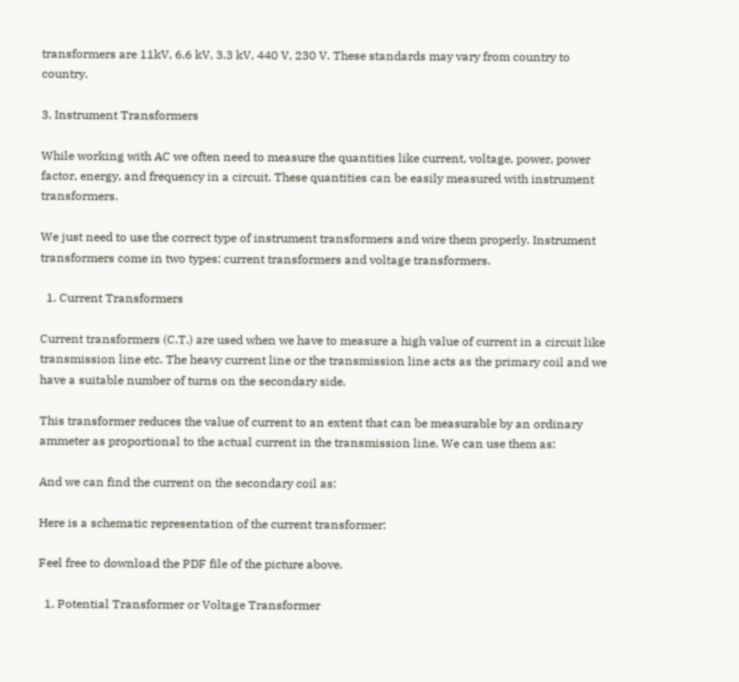transformers are 11kV, 6.6 kV, 3.3 kV, 440 V, 230 V. These standards may vary from country to country.

3. Instrument Transformers

While working with AC we often need to measure the quantities like current, voltage, power, power factor, energy, and frequency in a circuit. These quantities can be easily measured with instrument transformers.

We just need to use the correct type of instrument transformers and wire them properly. Instrument transformers come in two types: current transformers and voltage transformers.

  1. Current Transformers

Current transformers (C.T.) are used when we have to measure a high value of current in a circuit like transmission line etc. The heavy current line or the transmission line acts as the primary coil and we have a suitable number of turns on the secondary side.

This transformer reduces the value of current to an extent that can be measurable by an ordinary ammeter as proportional to the actual current in the transmission line. We can use them as:

And we can find the current on the secondary coil as:

Here is a schematic representation of the current transformer:

Feel free to download the PDF file of the picture above.

  1. Potential Transformer or Voltage Transformer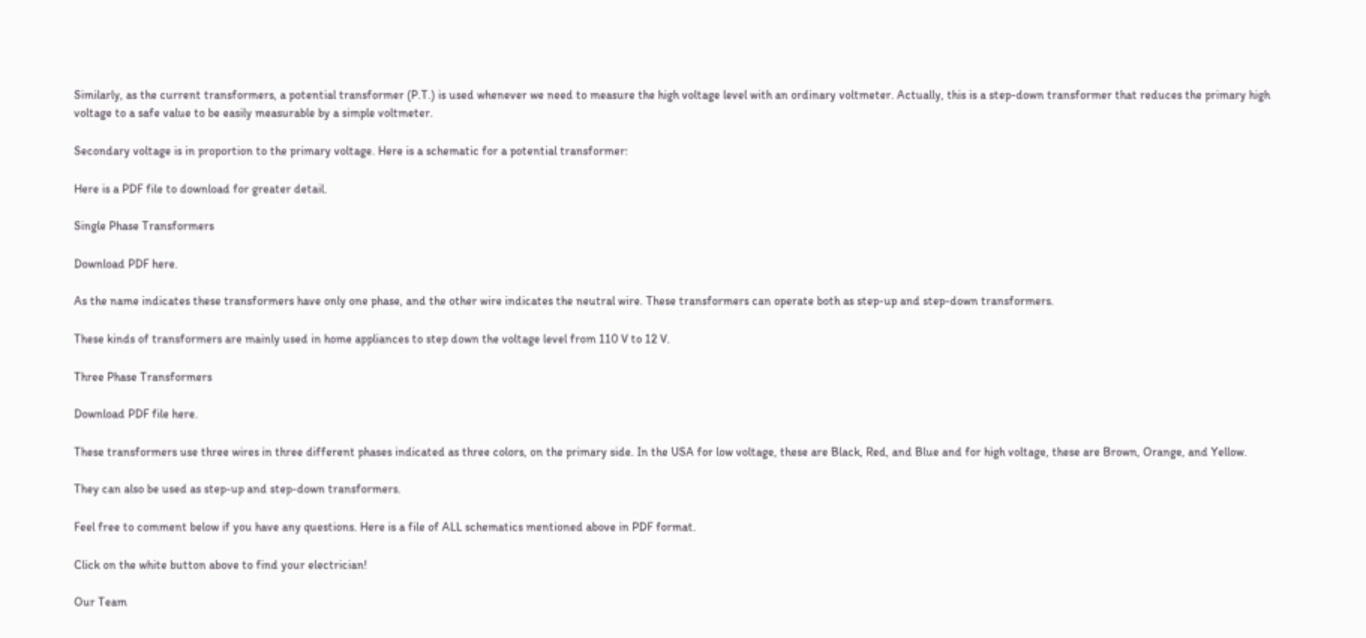Similarly, as the current transformers, a potential transformer (P.T.) is used whenever we need to measure the high voltage level with an ordinary voltmeter. Actually, this is a step-down transformer that reduces the primary high voltage to a safe value to be easily measurable by a simple voltmeter.

Secondary voltage is in proportion to the primary voltage. Here is a schematic for a potential transformer:

Here is a PDF file to download for greater detail.

Single Phase Transformers

Download PDF here.

As the name indicates these transformers have only one phase, and the other wire indicates the neutral wire. These transformers can operate both as step-up and step-down transformers.

These kinds of transformers are mainly used in home appliances to step down the voltage level from 110 V to 12 V.

Three Phase Transformers

Download PDF file here.

These transformers use three wires in three different phases indicated as three colors, on the primary side. In the USA for low voltage, these are Black, Red, and Blue and for high voltage, these are Brown, Orange, and Yellow.

They can also be used as step-up and step-down transformers.

Feel free to comment below if you have any questions. Here is a file of ALL schematics mentioned above in PDF format.

Click on the white button above to find your electrician!

Our Team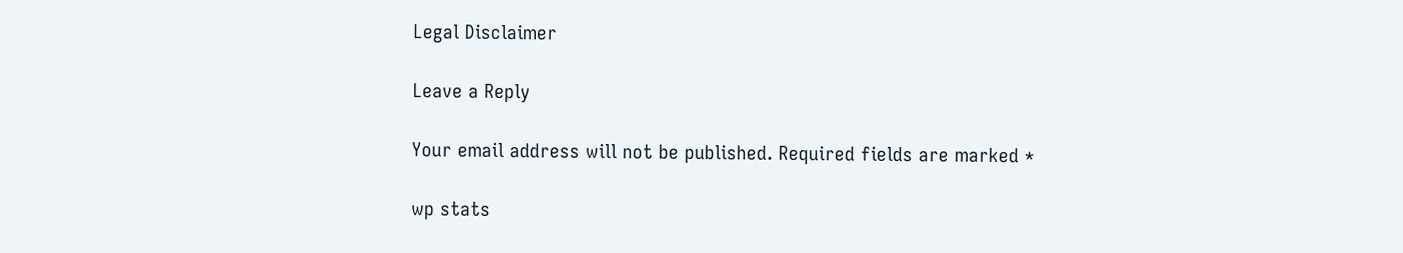Legal Disclaimer

Leave a Reply

Your email address will not be published. Required fields are marked *

wp stats